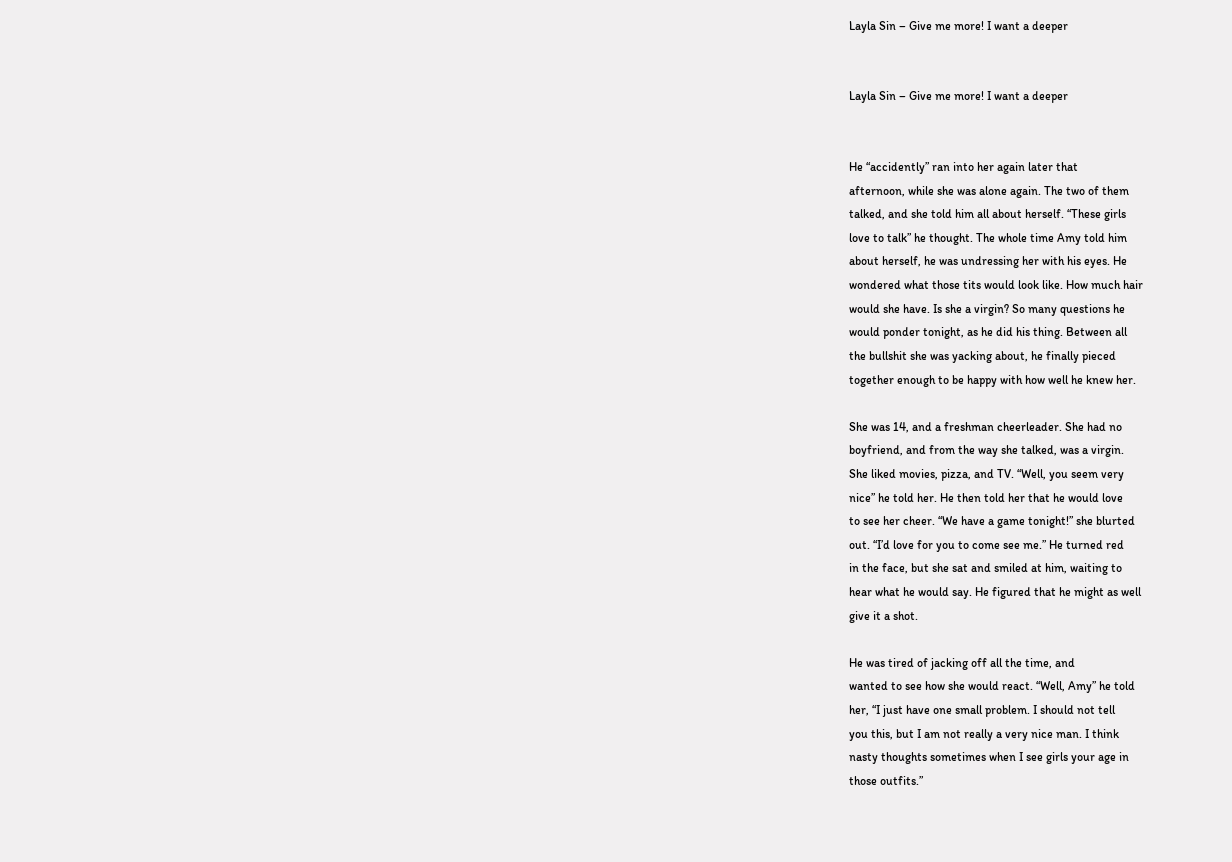Layla Sin – Give me more! I want a deeper


Layla Sin – Give me more! I want a deeper


He “accidently” ran into her again later that
afternoon, while she was alone again. The two of them
talked, and she told him all about herself. “These girls
love to talk” he thought. The whole time Amy told him
about herself, he was undressing her with his eyes. He
wondered what those tits would look like. How much hair
would she have. Is she a virgin? So many questions he
would ponder tonight, as he did his thing. Between all
the bullshit she was yacking about, he finally pieced
together enough to be happy with how well he knew her.

She was 14, and a freshman cheerleader. She had no
boyfriend, and from the way she talked, was a virgin.
She liked movies, pizza, and TV. “Well, you seem very
nice” he told her. He then told her that he would love
to see her cheer. “We have a game tonight!” she blurted
out. “I’d love for you to come see me.” He turned red
in the face, but she sat and smiled at him, waiting to
hear what he would say. He figured that he might as well
give it a shot.

He was tired of jacking off all the time, and
wanted to see how she would react. “Well, Amy” he told
her, “I just have one small problem. I should not tell
you this, but I am not really a very nice man. I think
nasty thoughts sometimes when I see girls your age in
those outfits.”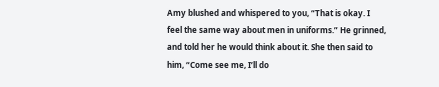Amy blushed and whispered to you, “That is okay. I
feel the same way about men in uniforms.” He grinned,
and told her he would think about it. She then said to
him, “Come see me, I’ll do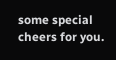some special cheers for you.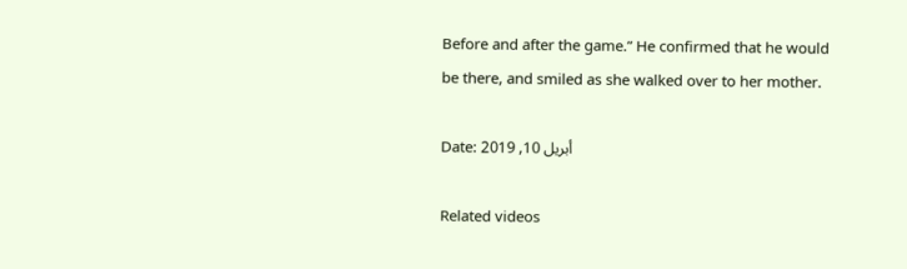Before and after the game.” He confirmed that he would
be there, and smiled as she walked over to her mother.

Date: أبريل 10, 2019

Related videos